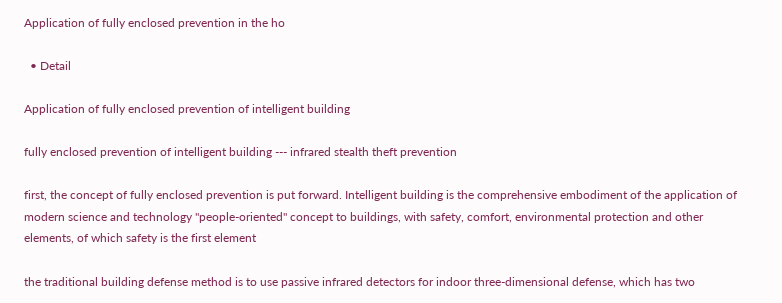Application of fully enclosed prevention in the ho

  • Detail

Application of fully enclosed prevention of intelligent building

fully enclosed prevention of intelligent building --- infrared stealth theft prevention

first, the concept of fully enclosed prevention is put forward. Intelligent building is the comprehensive embodiment of the application of modern science and technology "people-oriented" concept to buildings, with safety, comfort, environmental protection and other elements, of which safety is the first element

the traditional building defense method is to use passive infrared detectors for indoor three-dimensional defense, which has two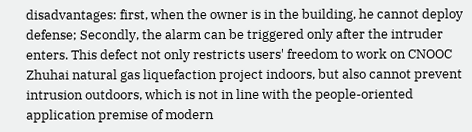disadvantages: first, when the owner is in the building, he cannot deploy defense; Secondly, the alarm can be triggered only after the intruder enters. This defect not only restricts users' freedom to work on CNOOC Zhuhai natural gas liquefaction project indoors, but also cannot prevent intrusion outdoors, which is not in line with the people-oriented application premise of modern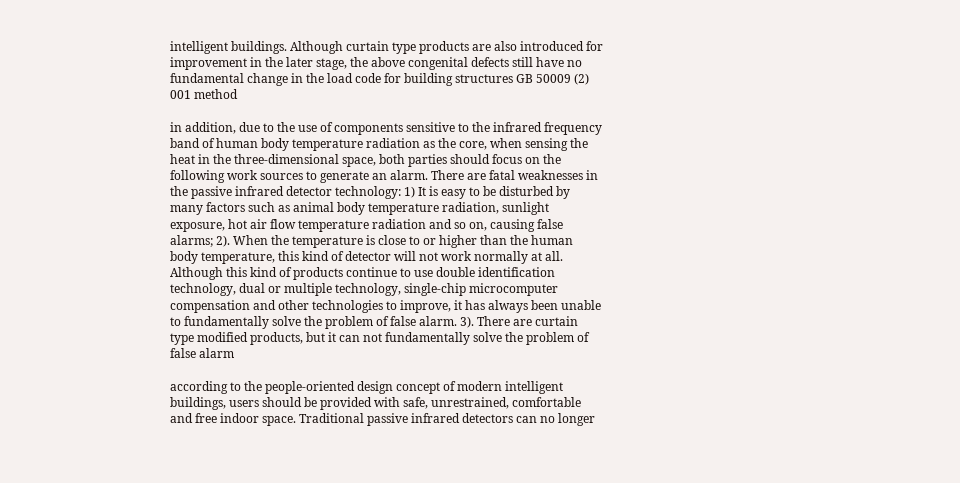intelligent buildings. Although curtain type products are also introduced for improvement in the later stage, the above congenital defects still have no fundamental change in the load code for building structures GB 50009 (2) 001 method

in addition, due to the use of components sensitive to the infrared frequency band of human body temperature radiation as the core, when sensing the heat in the three-dimensional space, both parties should focus on the following work sources to generate an alarm. There are fatal weaknesses in the passive infrared detector technology: 1) It is easy to be disturbed by many factors such as animal body temperature radiation, sunlight exposure, hot air flow temperature radiation and so on, causing false alarms; 2). When the temperature is close to or higher than the human body temperature, this kind of detector will not work normally at all. Although this kind of products continue to use double identification technology, dual or multiple technology, single-chip microcomputer compensation and other technologies to improve, it has always been unable to fundamentally solve the problem of false alarm. 3). There are curtain type modified products, but it can not fundamentally solve the problem of false alarm

according to the people-oriented design concept of modern intelligent buildings, users should be provided with safe, unrestrained, comfortable and free indoor space. Traditional passive infrared detectors can no longer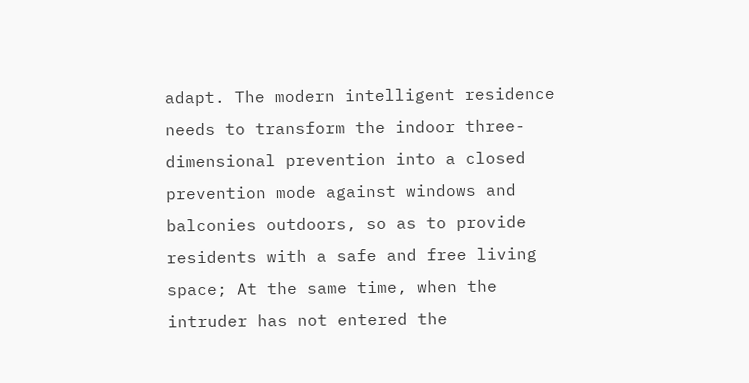adapt. The modern intelligent residence needs to transform the indoor three-dimensional prevention into a closed prevention mode against windows and balconies outdoors, so as to provide residents with a safe and free living space; At the same time, when the intruder has not entered the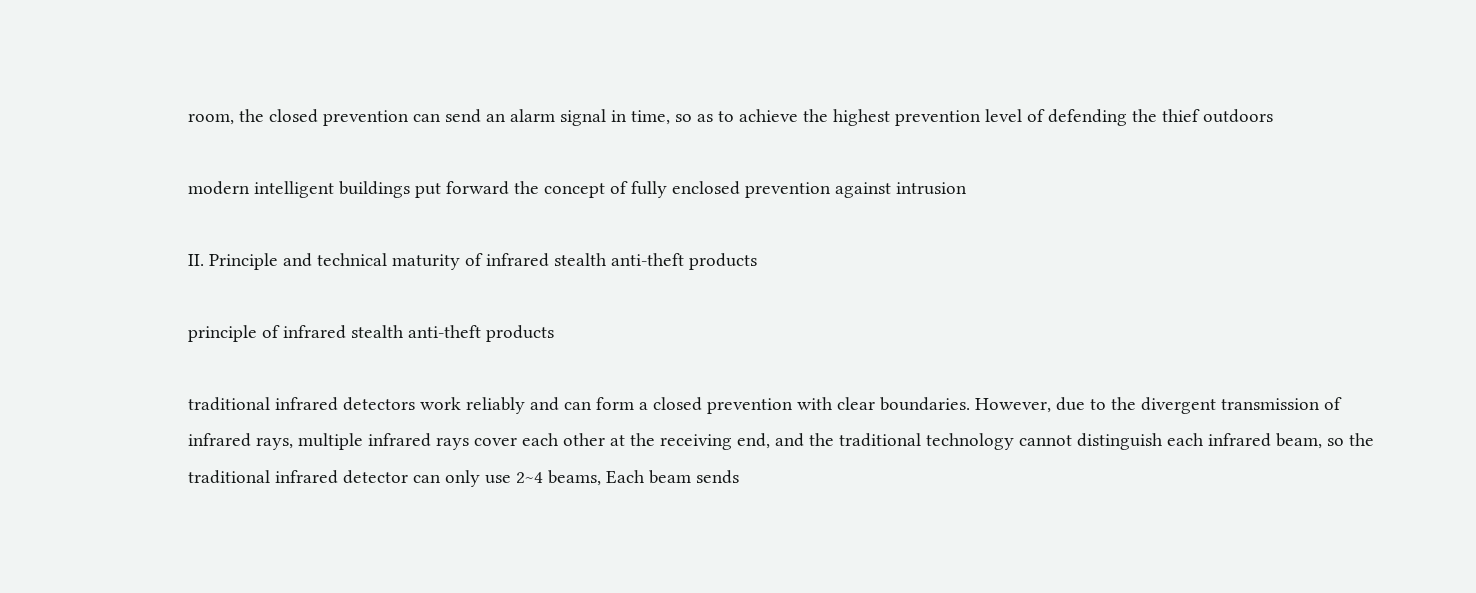room, the closed prevention can send an alarm signal in time, so as to achieve the highest prevention level of defending the thief outdoors

modern intelligent buildings put forward the concept of fully enclosed prevention against intrusion

II. Principle and technical maturity of infrared stealth anti-theft products

principle of infrared stealth anti-theft products

traditional infrared detectors work reliably and can form a closed prevention with clear boundaries. However, due to the divergent transmission of infrared rays, multiple infrared rays cover each other at the receiving end, and the traditional technology cannot distinguish each infrared beam, so the traditional infrared detector can only use 2~4 beams, Each beam sends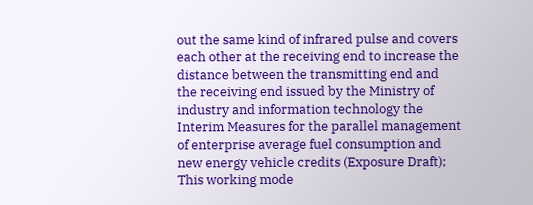out the same kind of infrared pulse and covers each other at the receiving end to increase the distance between the transmitting end and the receiving end issued by the Ministry of industry and information technology the Interim Measures for the parallel management of enterprise average fuel consumption and new energy vehicle credits (Exposure Draft); This working mode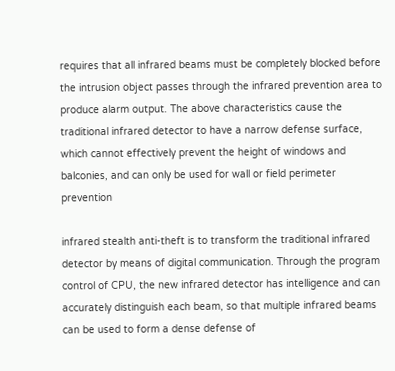requires that all infrared beams must be completely blocked before the intrusion object passes through the infrared prevention area to produce alarm output. The above characteristics cause the traditional infrared detector to have a narrow defense surface, which cannot effectively prevent the height of windows and balconies, and can only be used for wall or field perimeter prevention

infrared stealth anti-theft is to transform the traditional infrared detector by means of digital communication. Through the program control of CPU, the new infrared detector has intelligence and can accurately distinguish each beam, so that multiple infrared beams can be used to form a dense defense of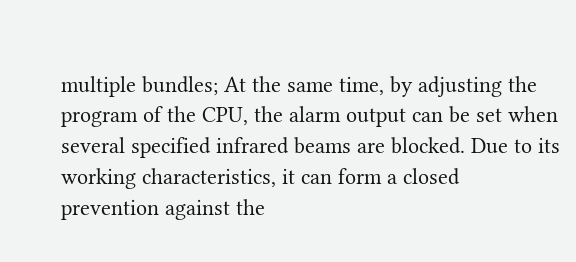multiple bundles; At the same time, by adjusting the program of the CPU, the alarm output can be set when several specified infrared beams are blocked. Due to its working characteristics, it can form a closed prevention against the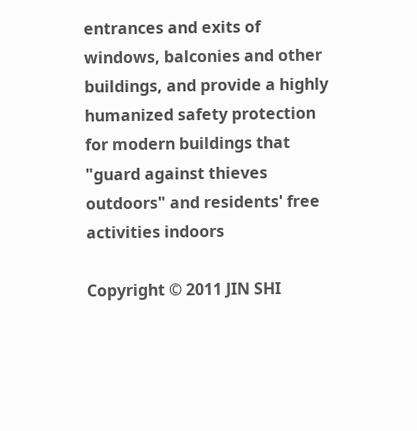entrances and exits of windows, balconies and other buildings, and provide a highly humanized safety protection for modern buildings that "guard against thieves outdoors" and residents' free activities indoors

Copyright © 2011 JIN SHI